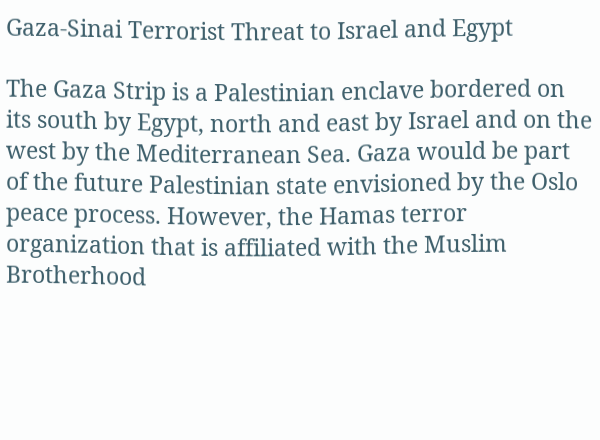Gaza-Sinai Terrorist Threat to Israel and Egypt

The Gaza Strip is a Palestinian enclave bordered on its south by Egypt, north and east by Israel and on the west by the Mediterranean Sea. Gaza would be part of the future Palestinian state envisioned by the Oslo peace process. However, the Hamas terror organization that is affiliated with the Muslim Brotherhood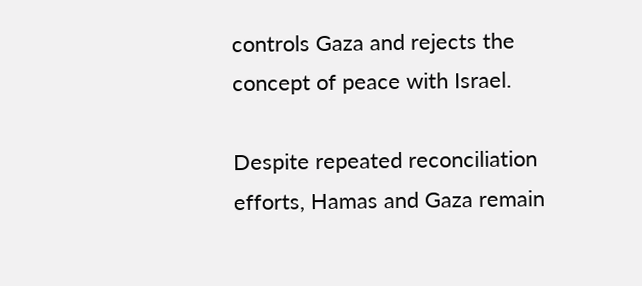controls Gaza and rejects the concept of peace with Israel.

Despite repeated reconciliation efforts, Hamas and Gaza remain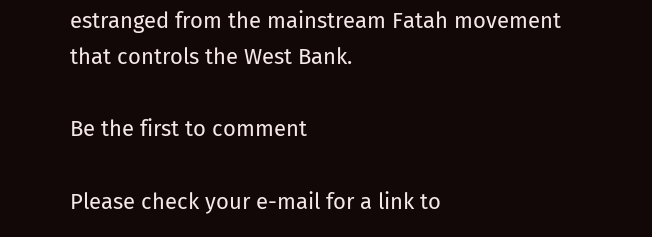estranged from the mainstream Fatah movement that controls the West Bank.

Be the first to comment

Please check your e-mail for a link to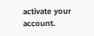activate your account.